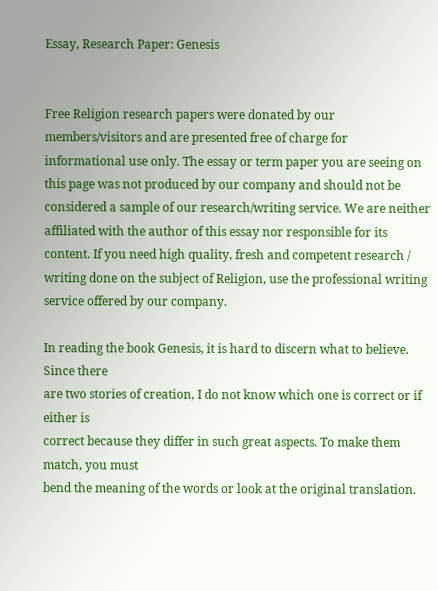Essay, Research Paper: Genesis


Free Religion research papers were donated by our members/visitors and are presented free of charge for informational use only. The essay or term paper you are seeing on this page was not produced by our company and should not be considered a sample of our research/writing service. We are neither affiliated with the author of this essay nor responsible for its content. If you need high quality, fresh and competent research / writing done on the subject of Religion, use the professional writing service offered by our company.

In reading the book Genesis, it is hard to discern what to believe. Since there
are two stories of creation, I do not know which one is correct or if either is
correct because they differ in such great aspects. To make them match, you must
bend the meaning of the words or look at the original translation.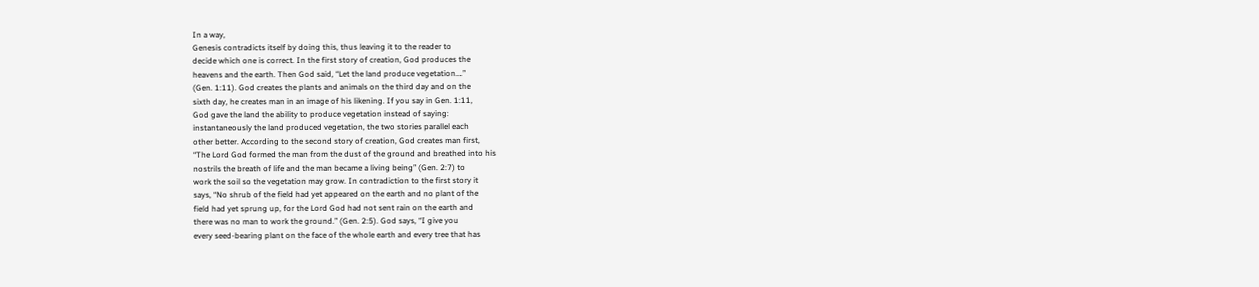In a way,
Genesis contradicts itself by doing this, thus leaving it to the reader to
decide which one is correct. In the first story of creation, God produces the
heavens and the earth. Then God said, “Let the land produce vegetation….”
(Gen. 1:11). God creates the plants and animals on the third day and on the
sixth day, he creates man in an image of his likening. If you say in Gen. 1:11,
God gave the land the ability to produce vegetation instead of saying:
instantaneously the land produced vegetation, the two stories parallel each
other better. According to the second story of creation, God creates man first,
“The Lord God formed the man from the dust of the ground and breathed into his
nostrils the breath of life and the man became a living being” (Gen. 2:7) to
work the soil so the vegetation may grow. In contradiction to the first story it
says, “No shrub of the field had yet appeared on the earth and no plant of the
field had yet sprung up, for the Lord God had not sent rain on the earth and
there was no man to work the ground.” (Gen. 2:5). God says, “I give you
every seed-bearing plant on the face of the whole earth and every tree that has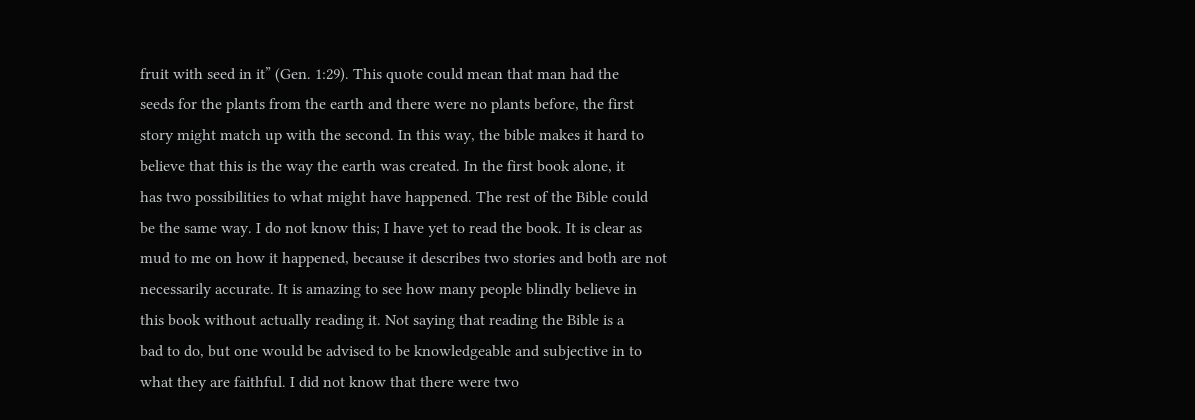fruit with seed in it” (Gen. 1:29). This quote could mean that man had the
seeds for the plants from the earth and there were no plants before, the first
story might match up with the second. In this way, the bible makes it hard to
believe that this is the way the earth was created. In the first book alone, it
has two possibilities to what might have happened. The rest of the Bible could
be the same way. I do not know this; I have yet to read the book. It is clear as
mud to me on how it happened, because it describes two stories and both are not
necessarily accurate. It is amazing to see how many people blindly believe in
this book without actually reading it. Not saying that reading the Bible is a
bad to do, but one would be advised to be knowledgeable and subjective in to
what they are faithful. I did not know that there were two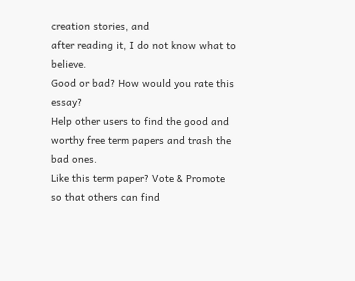creation stories, and
after reading it, I do not know what to believe.
Good or bad? How would you rate this essay?
Help other users to find the good and worthy free term papers and trash the bad ones.
Like this term paper? Vote & Promote so that others can find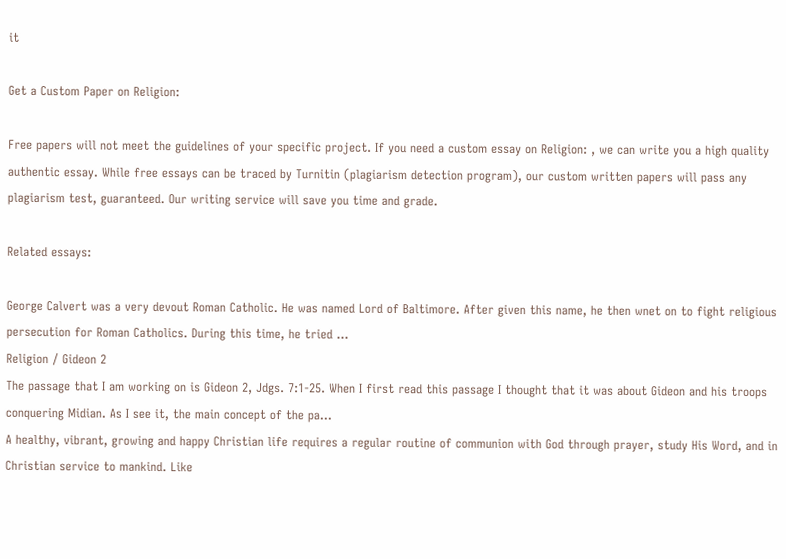it

Get a Custom Paper on Religion:

Free papers will not meet the guidelines of your specific project. If you need a custom essay on Religion: , we can write you a high quality authentic essay. While free essays can be traced by Turnitin (plagiarism detection program), our custom written papers will pass any plagiarism test, guaranteed. Our writing service will save you time and grade.

Related essays:

George Calvert was a very devout Roman Catholic. He was named Lord of Baltimore. After given this name, he then wnet on to fight religious persecution for Roman Catholics. During this time, he tried ...
Religion / Gideon 2
The passage that I am working on is Gideon 2, Jdgs. 7:1-25. When I first read this passage I thought that it was about Gideon and his troops conquering Midian. As I see it, the main concept of the pa...
A healthy, vibrant, growing and happy Christian life requires a regular routine of communion with God through prayer, study His Word, and in Christian service to mankind. Like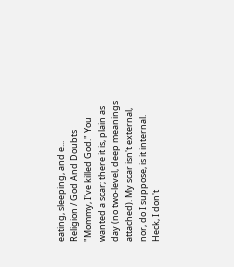eating, sleeping, and e...
Religion / God And Doubts
"Mommy, I've killed God." You wanted a scar; there it is, plain as day (no two-level, deep meanings attached). My scar isn't external, nor, do I suppose, is it internal. Heck, I don't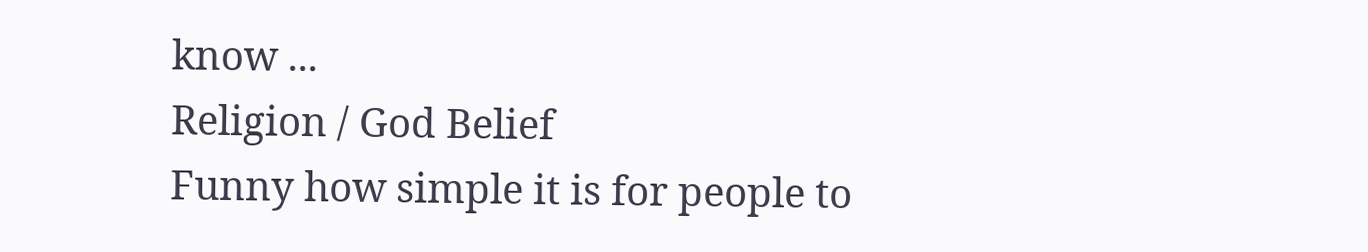know ...
Religion / God Belief
Funny how simple it is for people to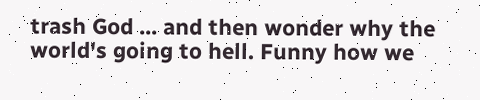trash God ... and then wonder why the world's going to hell. Funny how we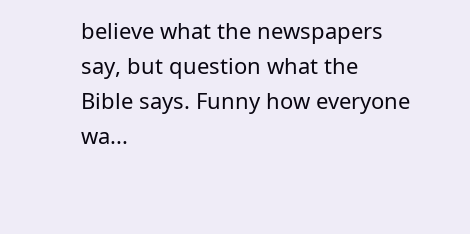believe what the newspapers say, but question what the Bible says. Funny how everyone wa...